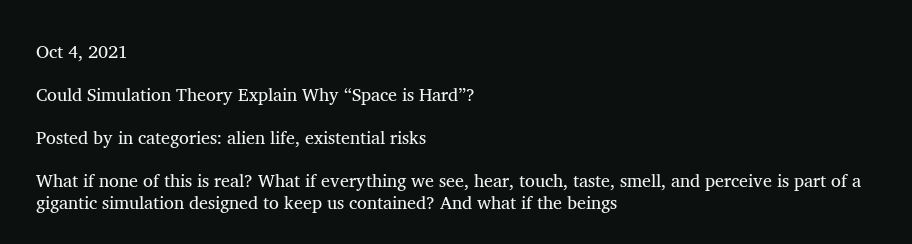Oct 4, 2021

Could Simulation Theory Explain Why “Space is Hard”?

Posted by in categories: alien life, existential risks

What if none of this is real? What if everything we see, hear, touch, taste, smell, and perceive is part of a gigantic simulation designed to keep us contained? And what if the beings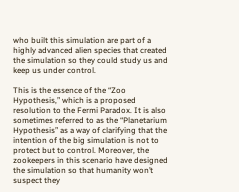who built this simulation are part of a highly advanced alien species that created the simulation so they could study us and keep us under control.

This is the essence of the “Zoo Hypothesis,” which is a proposed resolution to the Fermi Paradox. It is also sometimes referred to as the “Planetarium Hypothesis” as a way of clarifying that the intention of the big simulation is not to protect but to control. Moreover, the zookeepers in this scenario have designed the simulation so that humanity won’t suspect they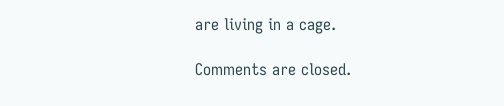are living in a cage.

Comments are closed.